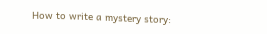How to write a mystery story: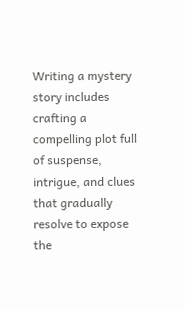Writing a mystery story includes crafting a compelling plot full of suspense, intrigue, and clues that gradually resolve to expose the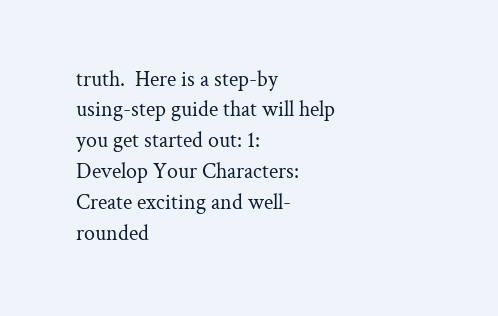truth.  Here is a step-by using-step guide that will help you get started out: 1: Develop Your Characters: Create exciting and well-rounded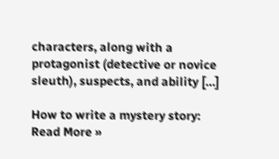characters, along with a protagonist (detective or novice sleuth), suspects, and ability […]

How to write a mystery story: Read More »